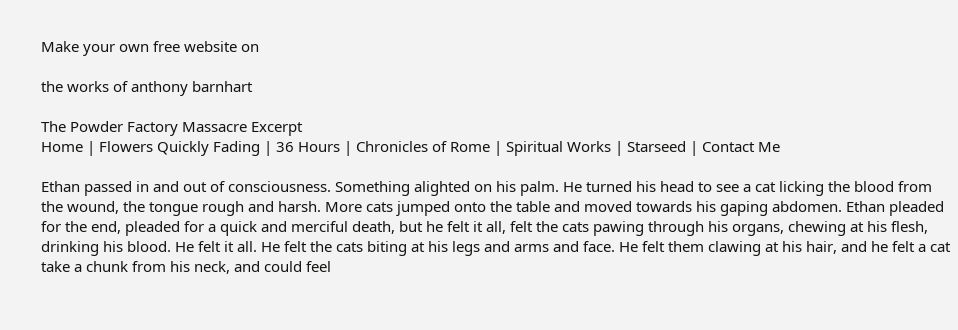Make your own free website on

the works of anthony barnhart

The Powder Factory Massacre Excerpt
Home | Flowers Quickly Fading | 36 Hours | Chronicles of Rome | Spiritual Works | Starseed | Contact Me

Ethan passed in and out of consciousness. Something alighted on his palm. He turned his head to see a cat licking the blood from the wound, the tongue rough and harsh. More cats jumped onto the table and moved towards his gaping abdomen. Ethan pleaded for the end, pleaded for a quick and merciful death, but he felt it all, felt the cats pawing through his organs, chewing at his flesh, drinking his blood. He felt it all. He felt the cats biting at his legs and arms and face. He felt them clawing at his hair, and he felt a cat take a chunk from his neck, and could feel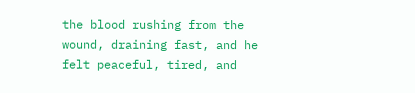the blood rushing from the wound, draining fast, and he felt peaceful, tired, and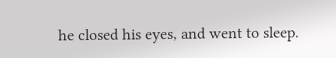he closed his eyes, and went to sleep.